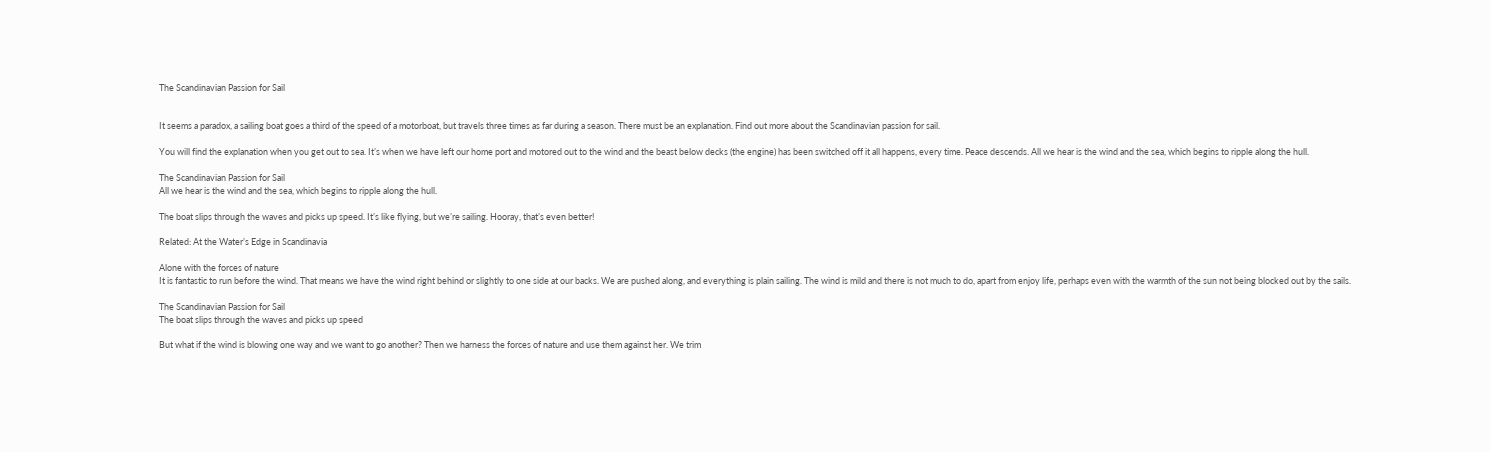The Scandinavian Passion for Sail


It seems a paradox, a sailing boat goes a third of the speed of a motorboat, but travels three times as far during a season. There must be an explanation. Find out more about the Scandinavian passion for sail.

You will find the explanation when you get out to sea. It’s when we have left our home port and motored out to the wind and the beast below decks (the engine) has been switched off it all happens, every time. Peace descends. All we hear is the wind and the sea, which begins to ripple along the hull.

The Scandinavian Passion for Sail
All we hear is the wind and the sea, which begins to ripple along the hull.

The boat slips through the waves and picks up speed. It’s like flying, but we’re sailing. Hooray, that’s even better!

Related: At the Water’s Edge in Scandinavia

Alone with the forces of nature
It is fantastic to run before the wind. That means we have the wind right behind or slightly to one side at our backs. We are pushed along, and everything is plain sailing. The wind is mild and there is not much to do, apart from enjoy life, perhaps even with the warmth of the sun not being blocked out by the sails.

The Scandinavian Passion for Sail
The boat slips through the waves and picks up speed

But what if the wind is blowing one way and we want to go another? Then we harness the forces of nature and use them against her. We trim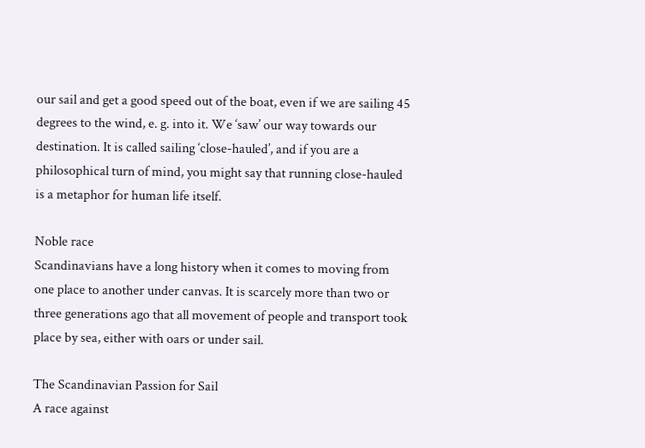our sail and get a good speed out of the boat, even if we are sailing 45 degrees to the wind, e. g. into it. We ‘saw’ our way towards our destination. It is called sailing ‘close-hauled’, and if you are a philosophical turn of mind, you might say that running close-hauled is a metaphor for human life itself.

Noble race
Scandinavians have a long history when it comes to moving from one place to another under canvas. It is scarcely more than two or three generations ago that all movement of people and transport took place by sea, either with oars or under sail.

The Scandinavian Passion for Sail
A race against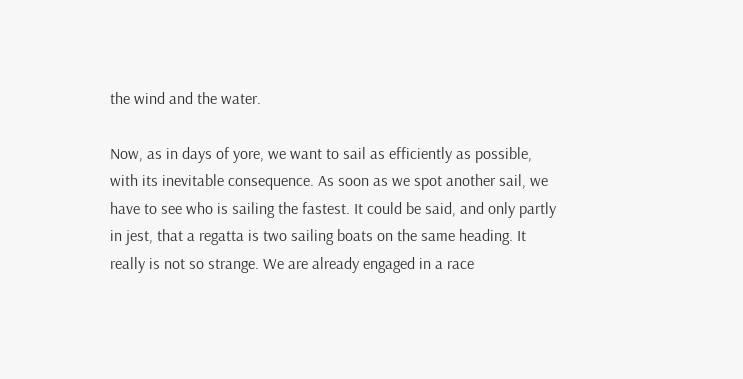the wind and the water.

Now, as in days of yore, we want to sail as efficiently as possible, with its inevitable consequence. As soon as we spot another sail, we have to see who is sailing the fastest. It could be said, and only partly in jest, that a regatta is two sailing boats on the same heading. It really is not so strange. We are already engaged in a race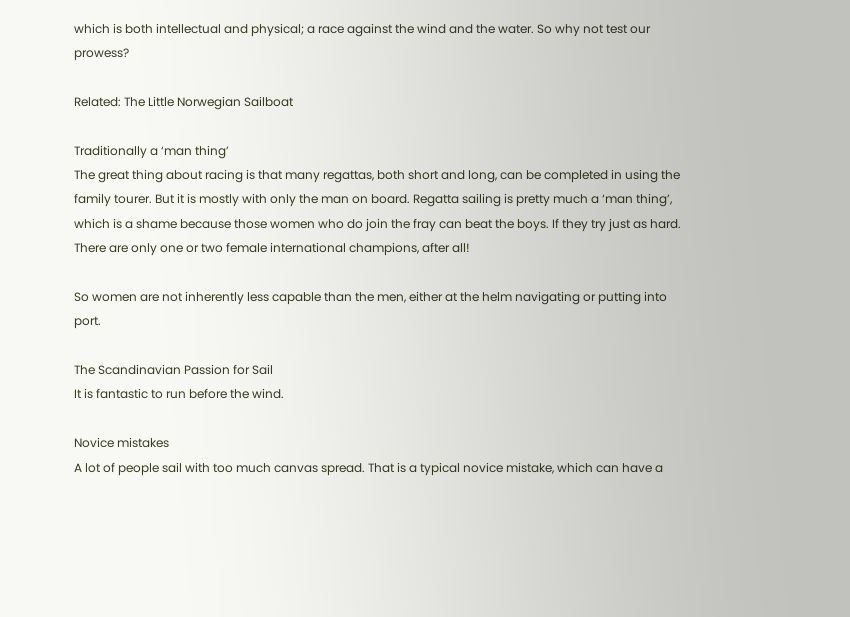which is both intellectual and physical; a race against the wind and the water. So why not test our prowess?

Related: The Little Norwegian Sailboat

Traditionally a ‘man thing’
The great thing about racing is that many regattas, both short and long, can be completed in using the family tourer. But it is mostly with only the man on board. Regatta sailing is pretty much a ‘man thing’, which is a shame because those women who do join the fray can beat the boys. If they try just as hard. There are only one or two female international champions, after all!

So women are not inherently less capable than the men, either at the helm navigating or putting into port.

The Scandinavian Passion for Sail
It is fantastic to run before the wind.

Novice mistakes
A lot of people sail with too much canvas spread. That is a typical novice mistake, which can have a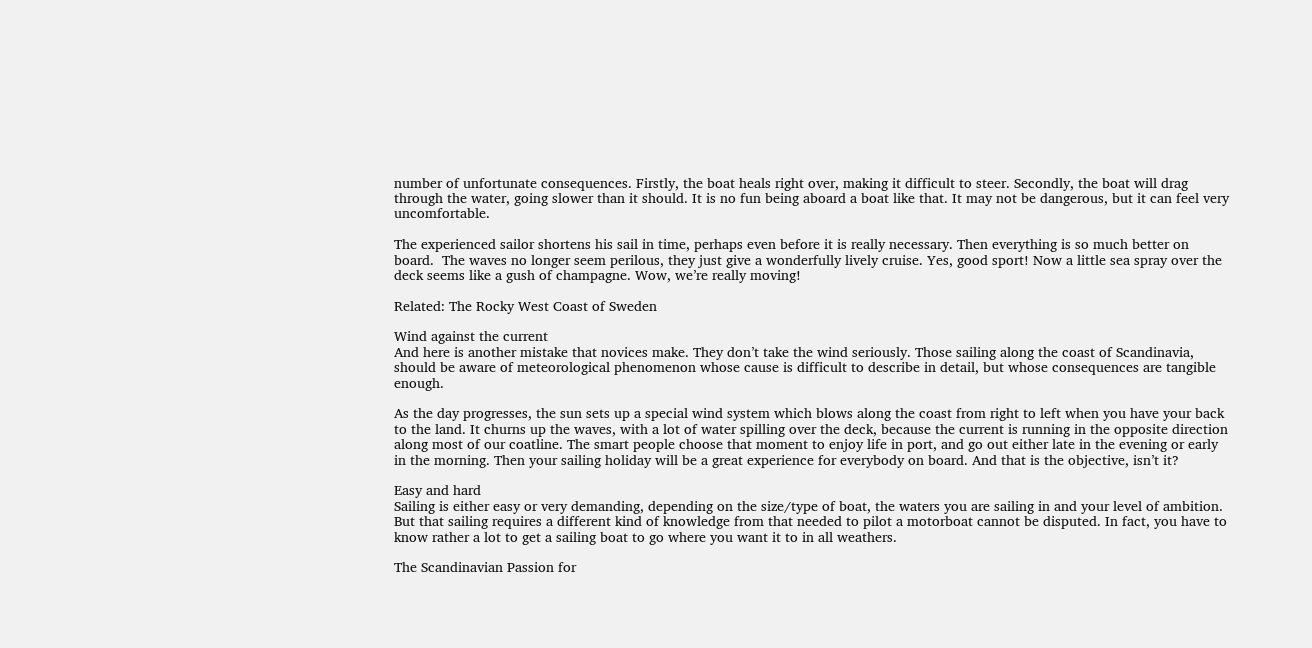number of unfortunate consequences. Firstly, the boat heals right over, making it difficult to steer. Secondly, the boat will drag through the water, going slower than it should. It is no fun being aboard a boat like that. It may not be dangerous, but it can feel very uncomfortable.

The experienced sailor shortens his sail in time, perhaps even before it is really necessary. Then everything is so much better on board.  The waves no longer seem perilous, they just give a wonderfully lively cruise. Yes, good sport! Now a little sea spray over the deck seems like a gush of champagne. Wow, we’re really moving!

Related: The Rocky West Coast of Sweden

Wind against the current
And here is another mistake that novices make. They don’t take the wind seriously. Those sailing along the coast of Scandinavia, should be aware of meteorological phenomenon whose cause is difficult to describe in detail, but whose consequences are tangible enough.

As the day progresses, the sun sets up a special wind system which blows along the coast from right to left when you have your back to the land. It churns up the waves, with a lot of water spilling over the deck, because the current is running in the opposite direction along most of our coatline. The smart people choose that moment to enjoy life in port, and go out either late in the evening or early in the morning. Then your sailing holiday will be a great experience for everybody on board. And that is the objective, isn’t it?

Easy and hard
Sailing is either easy or very demanding, depending on the size/type of boat, the waters you are sailing in and your level of ambition. But that sailing requires a different kind of knowledge from that needed to pilot a motorboat cannot be disputed. In fact, you have to know rather a lot to get a sailing boat to go where you want it to in all weathers.

The Scandinavian Passion for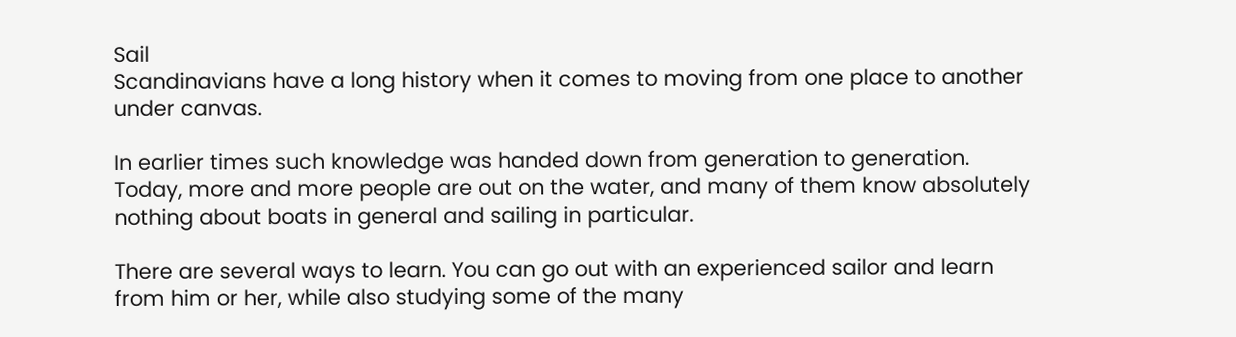Sail
Scandinavians have a long history when it comes to moving from one place to another under canvas.

In earlier times such knowledge was handed down from generation to generation. Today, more and more people are out on the water, and many of them know absolutely nothing about boats in general and sailing in particular.

There are several ways to learn. You can go out with an experienced sailor and learn from him or her, while also studying some of the many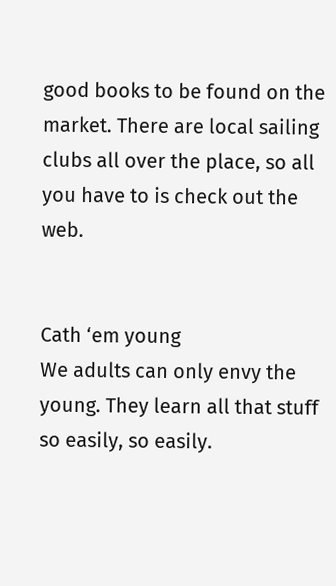good books to be found on the market. There are local sailing clubs all over the place, so all you have to is check out the web.


Cath ‘em young
We adults can only envy the young. They learn all that stuff so easily, so easily.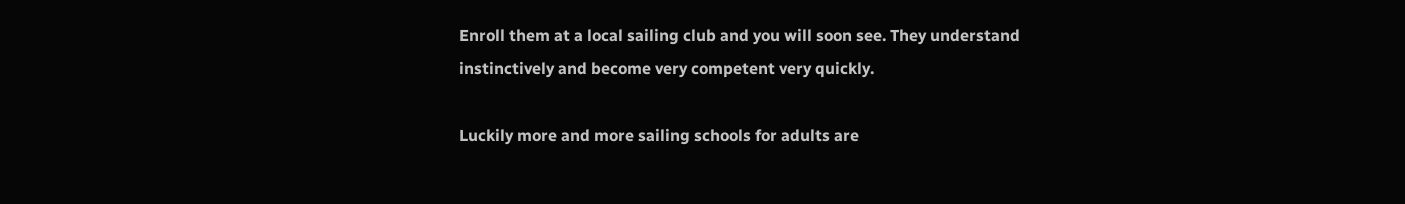Enroll them at a local sailing club and you will soon see. They understand instinctively and become very competent very quickly.

Luckily more and more sailing schools for adults are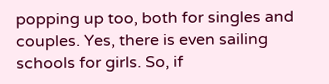popping up too, both for singles and couples. Yes, there is even sailing schools for girls. So, if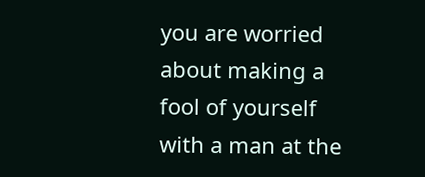you are worried about making a fool of yourself with a man at the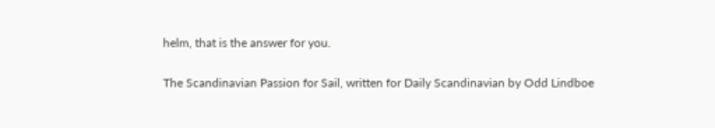helm, that is the answer for you.

The Scandinavian Passion for Sail, written for Daily Scandinavian by Odd Lindboe